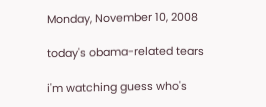Monday, November 10, 2008

today's obama-related tears

i'm watching guess who's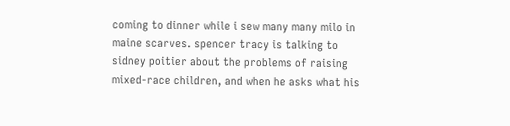coming to dinner while i sew many many milo in maine scarves. spencer tracy is talking to sidney poitier about the problems of raising mixed-race children, and when he asks what his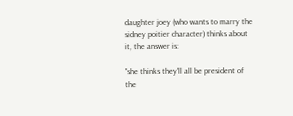daughter joey (who wants to marry the sidney poitier character) thinks about it, the answer is:

"she thinks they'll all be president of the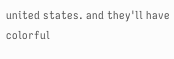united states. and they'll have colorful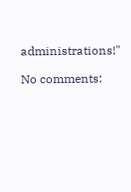administrations!"

No comments: